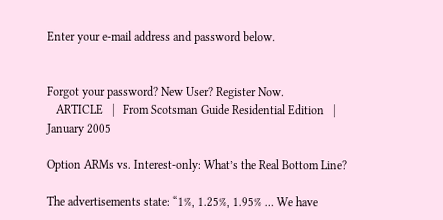Enter your e-mail address and password below.


Forgot your password? New User? Register Now.
   ARTICLE   |   From Scotsman Guide Residential Edition   |   January 2005

Option ARMs vs. Interest-only: What’s the Real Bottom Line?

The advertisements state: “1%, 1.25%, 1.95% … We have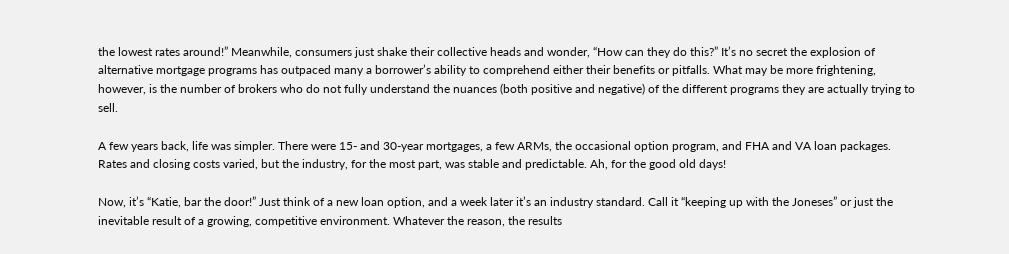the lowest rates around!” Meanwhile, consumers just shake their collective heads and wonder, “How can they do this?” It’s no secret the explosion of alternative mortgage programs has outpaced many a borrower’s ability to comprehend either their benefits or pitfalls. What may be more frightening, however, is the number of brokers who do not fully understand the nuances (both positive and negative) of the different programs they are actually trying to sell.

A few years back, life was simpler. There were 15- and 30-year mortgages, a few ARMs, the occasional option program, and FHA and VA loan packages. Rates and closing costs varied, but the industry, for the most part, was stable and predictable. Ah, for the good old days!

Now, it’s “Katie, bar the door!” Just think of a new loan option, and a week later it’s an industry standard. Call it “keeping up with the Joneses” or just the inevitable result of a growing, competitive environment. Whatever the reason, the results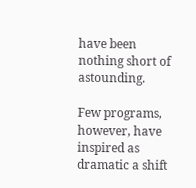have been nothing short of astounding.

Few programs, however, have inspired as dramatic a shift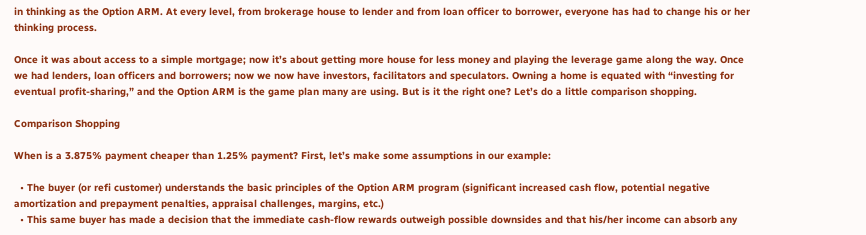in thinking as the Option ARM. At every level, from brokerage house to lender and from loan officer to borrower, everyone has had to change his or her thinking process.

Once it was about access to a simple mortgage; now it’s about getting more house for less money and playing the leverage game along the way. Once we had lenders, loan officers and borrowers; now we now have investors, facilitators and speculators. Owning a home is equated with “investing for eventual profit-sharing,” and the Option ARM is the game plan many are using. But is it the right one? Let’s do a little comparison shopping.

Comparison Shopping

When is a 3.875% payment cheaper than 1.25% payment? First, let’s make some assumptions in our example:

  • The buyer (or refi customer) understands the basic principles of the Option ARM program (significant increased cash flow, potential negative amortization and prepayment penalties, appraisal challenges, margins, etc.)
  • This same buyer has made a decision that the immediate cash-flow rewards outweigh possible downsides and that his/her income can absorb any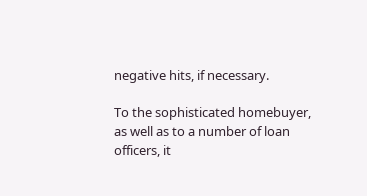negative hits, if necessary.

To the sophisticated homebuyer, as well as to a number of loan officers, it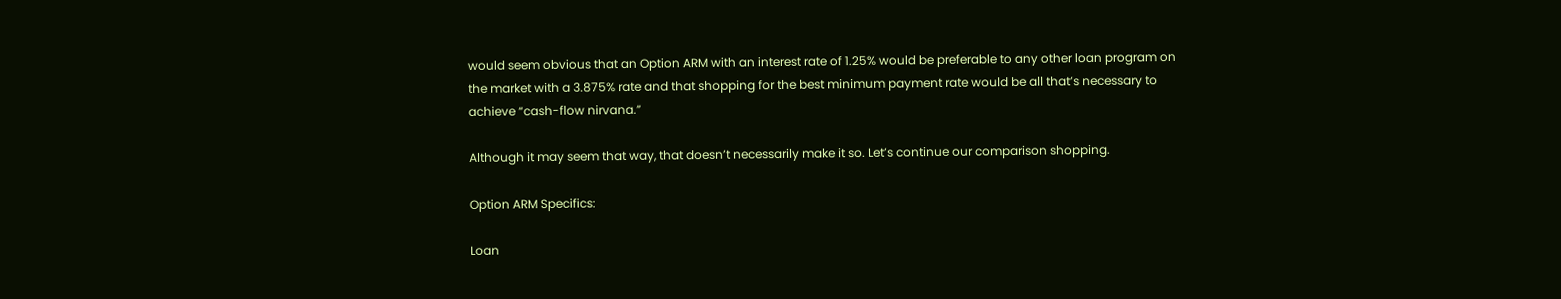would seem obvious that an Option ARM with an interest rate of 1.25% would be preferable to any other loan program on the market with a 3.875% rate and that shopping for the best minimum payment rate would be all that’s necessary to achieve “cash-flow nirvana.”

Although it may seem that way, that doesn’t necessarily make it so. Let’s continue our comparison shopping.

Option ARM Specifics:

Loan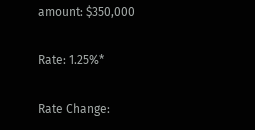amount: $350,000

Rate: 1.25%*

Rate Change: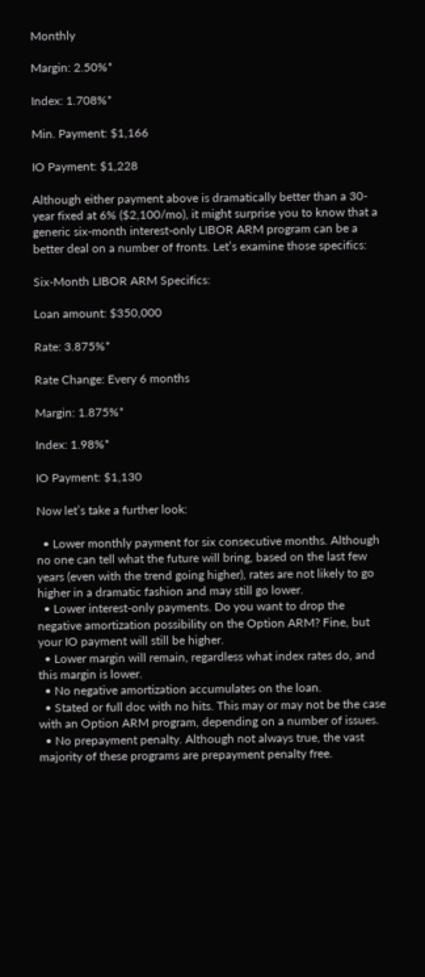Monthly

Margin: 2.50%*

Index: 1.708%*

Min. Payment: $1,166

IO Payment: $1,228

Although either payment above is dramatically better than a 30-year fixed at 6% ($2,100/mo), it might surprise you to know that a generic six-month interest-only LIBOR ARM program can be a better deal on a number of fronts. Let’s examine those specifics:

Six-Month LIBOR ARM Specifics:

Loan amount: $350,000

Rate: 3.875%*

Rate Change: Every 6 months

Margin: 1.875%*

Index: 1.98%*

IO Payment: $1,130

Now let’s take a further look:

  • Lower monthly payment for six consecutive months. Although no one can tell what the future will bring, based on the last few years (even with the trend going higher), rates are not likely to go higher in a dramatic fashion and may still go lower.
  • Lower interest-only payments. Do you want to drop the negative amortization possibility on the Option ARM? Fine, but your IO payment will still be higher.
  • Lower margin will remain, regardless what index rates do, and this margin is lower.
  • No negative amortization accumulates on the loan.
  • Stated or full doc with no hits. This may or may not be the case with an Option ARM program, depending on a number of issues.
  • No prepayment penalty. Although not always true, the vast majority of these programs are prepayment penalty free.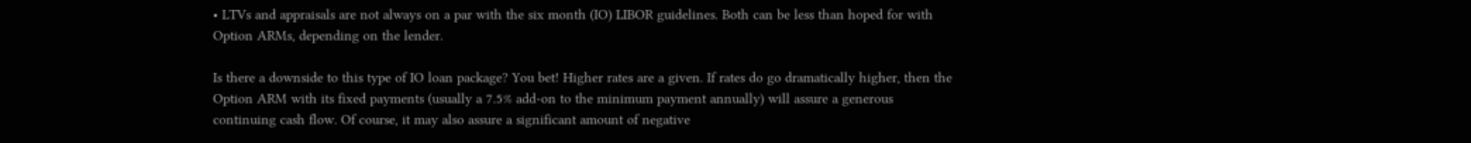• LTVs and appraisals are not always on a par with the six month (IO) LIBOR guidelines. Both can be less than hoped for with Option ARMs, depending on the lender.

Is there a downside to this type of IO loan package? You bet! Higher rates are a given. If rates do go dramatically higher, then the Option ARM with its fixed payments (usually a 7.5% add-on to the minimum payment annually) will assure a generous continuing cash flow. Of course, it may also assure a significant amount of negative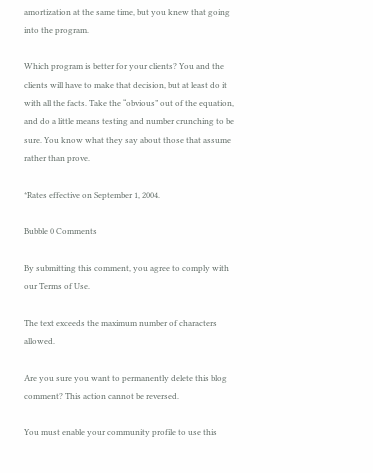amortization at the same time, but you knew that going into the program.

Which program is better for your clients? You and the clients will have to make that decision, but at least do it with all the facts. Take the “obvious” out of the equation, and do a little means testing and number crunching to be sure. You know what they say about those that assume rather than prove.

*Rates effective on September 1, 2004.

Bubble 0 Comments

By submitting this comment, you agree to comply with our Terms of Use.

The text exceeds the maximum number of characters allowed.

Are you sure you want to permanently delete this blog comment? This action cannot be reversed.

You must enable your community profile to use this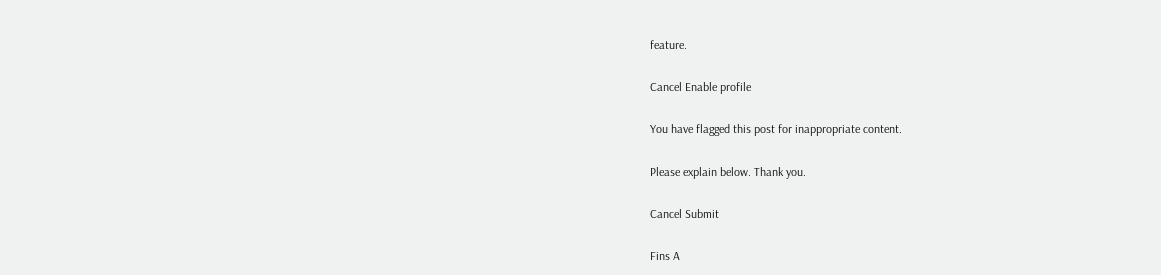feature.

Cancel Enable profile

You have flagged this post for inappropriate content.

Please explain below. Thank you.

Cancel Submit

Fins A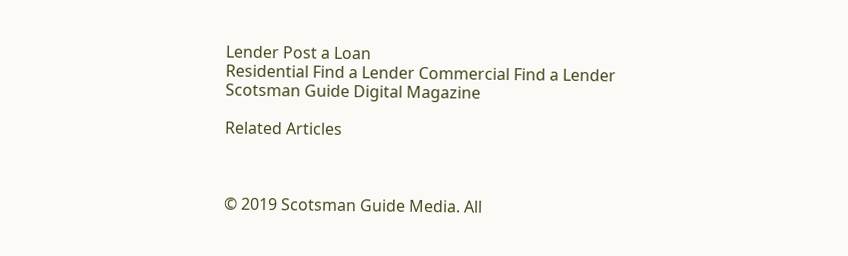Lender Post a Loan
Residential Find a Lender Commercial Find a Lender
Scotsman Guide Digital Magazine

Related Articles



© 2019 Scotsman Guide Media. All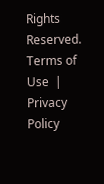Rights Reserved.  Terms of Use  |  Privacy Policy